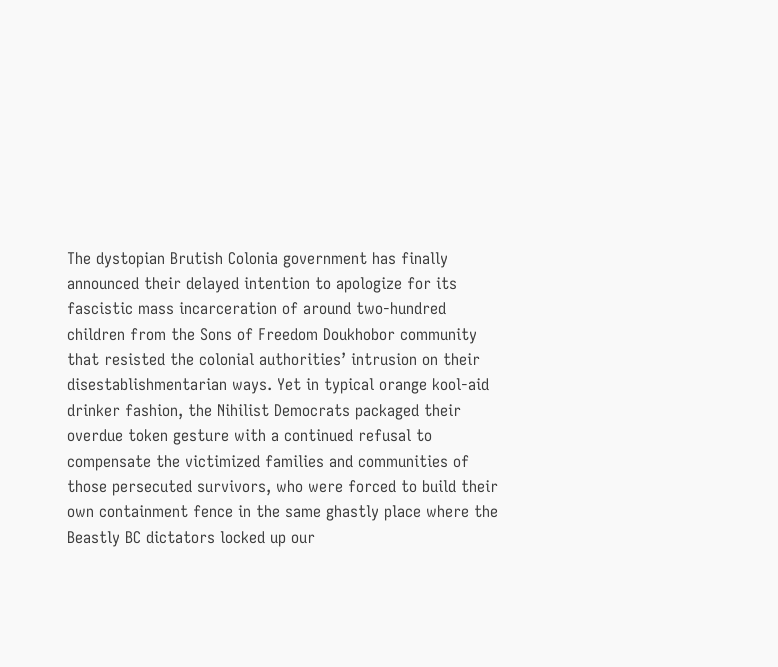The dystopian Brutish Colonia government has finally announced their delayed intention to apologize for its fascistic mass incarceration of around two-hundred children from the Sons of Freedom Doukhobor community that resisted the colonial authorities’ intrusion on their disestablishmentarian ways. Yet in typical orange kool-aid drinker fashion, the Nihilist Democrats packaged their overdue token gesture with a continued refusal to compensate the victimized families and communities of those persecuted survivors, who were forced to build their own containment fence in the same ghastly place where the Beastly BC dictators locked up our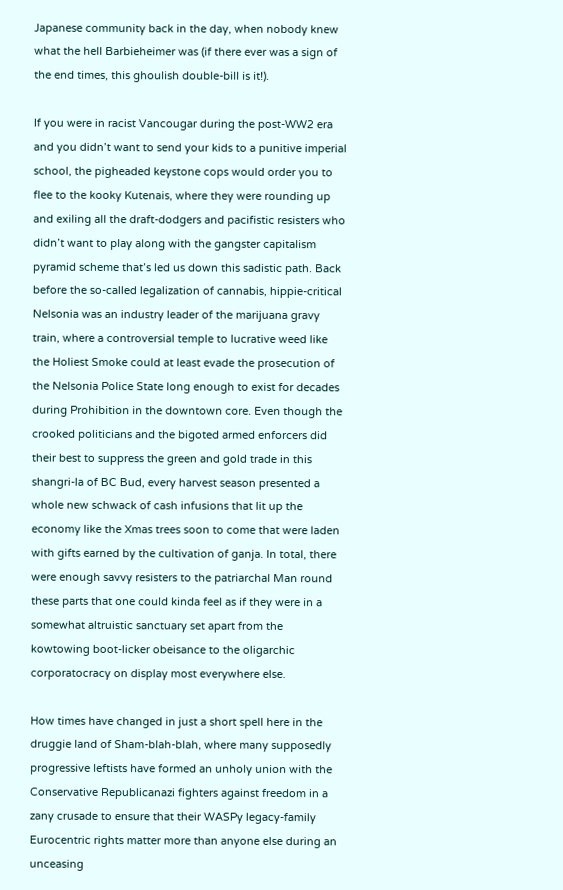Japanese community back in the day, when nobody knew what the hell Barbieheimer was (if there ever was a sign of the end times, this ghoulish double-bill is it!).

If you were in racist Vancougar during the post-WW2 era and you didn’t want to send your kids to a punitive imperial school, the pigheaded keystone cops would order you to flee to the kooky Kutenais, where they were rounding up and exiling all the draft-dodgers and pacifistic resisters who didn’t want to play along with the gangster capitalism pyramid scheme that’s led us down this sadistic path. Back before the so-called legalization of cannabis, hippie-critical Nelsonia was an industry leader of the marijuana gravy train, where a controversial temple to lucrative weed like the Holiest Smoke could at least evade the prosecution of the Nelsonia Police State long enough to exist for decades during Prohibition in the downtown core. Even though the crooked politicians and the bigoted armed enforcers did their best to suppress the green and gold trade in this shangri-la of BC Bud, every harvest season presented a whole new schwack of cash infusions that lit up the economy like the Xmas trees soon to come that were laden with gifts earned by the cultivation of ganja. In total, there were enough savvy resisters to the patriarchal Man round these parts that one could kinda feel as if they were in a somewhat altruistic sanctuary set apart from the kowtowing boot-licker obeisance to the oligarchic corporatocracy on display most everywhere else.

How times have changed in just a short spell here in the druggie land of Sham-blah-blah, where many supposedly progressive leftists have formed an unholy union with the Conservative Republicanazi fighters against freedom in a zany crusade to ensure that their WASPy legacy-family Eurocentric rights matter more than anyone else during an unceasing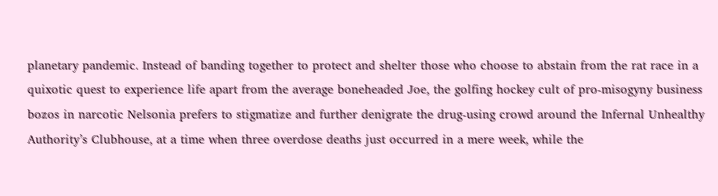planetary pandemic. Instead of banding together to protect and shelter those who choose to abstain from the rat race in a quixotic quest to experience life apart from the average boneheaded Joe, the golfing hockey cult of pro-misogyny business bozos in narcotic Nelsonia prefers to stigmatize and further denigrate the drug-using crowd around the Infernal Unhealthy Authority’s Clubhouse, at a time when three overdose deaths just occurred in a mere week, while the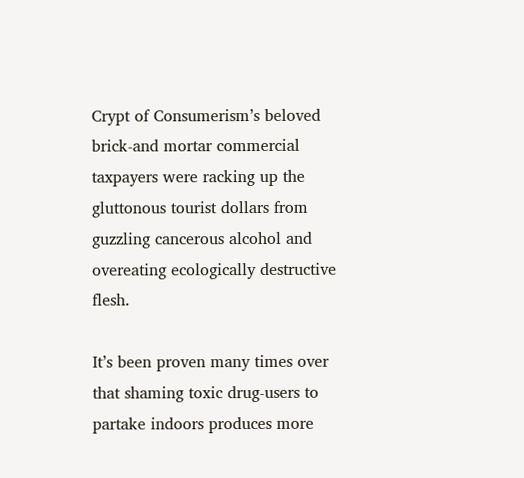Crypt of Consumerism’s beloved brick-and mortar commercial taxpayers were racking up the gluttonous tourist dollars from guzzling cancerous alcohol and overeating ecologically destructive flesh.

It’s been proven many times over that shaming toxic drug-users to partake indoors produces more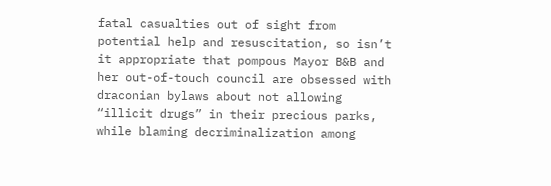fatal casualties out of sight from potential help and resuscitation, so isn’t it appropriate that pompous Mayor B&B and her out-of-touch council are obsessed with draconian bylaws about not allowing “illicit drugs” in their precious parks, while blaming decriminalization among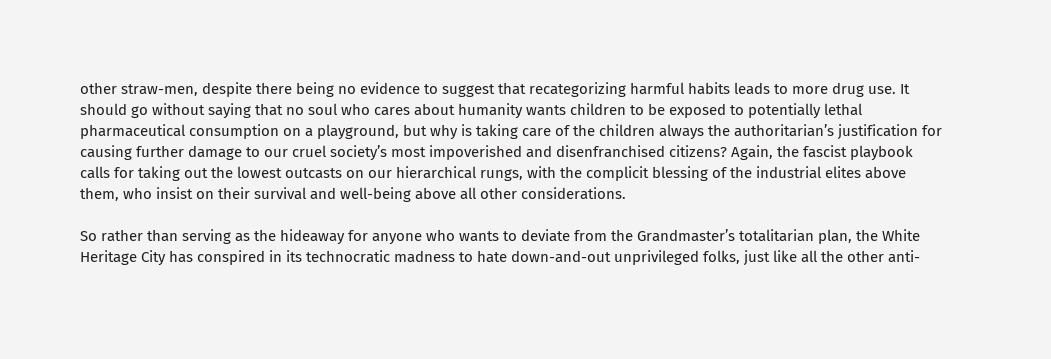other straw-men, despite there being no evidence to suggest that recategorizing harmful habits leads to more drug use. It should go without saying that no soul who cares about humanity wants children to be exposed to potentially lethal pharmaceutical consumption on a playground, but why is taking care of the children always the authoritarian’s justification for causing further damage to our cruel society’s most impoverished and disenfranchised citizens? Again, the fascist playbook calls for taking out the lowest outcasts on our hierarchical rungs, with the complicit blessing of the industrial elites above them, who insist on their survival and well-being above all other considerations.

So rather than serving as the hideaway for anyone who wants to deviate from the Grandmaster’s totalitarian plan, the White Heritage City has conspired in its technocratic madness to hate down-and-out unprivileged folks, just like all the other anti-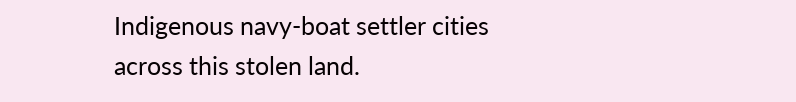Indigenous navy-boat settler cities across this stolen land.